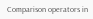Comparison operators in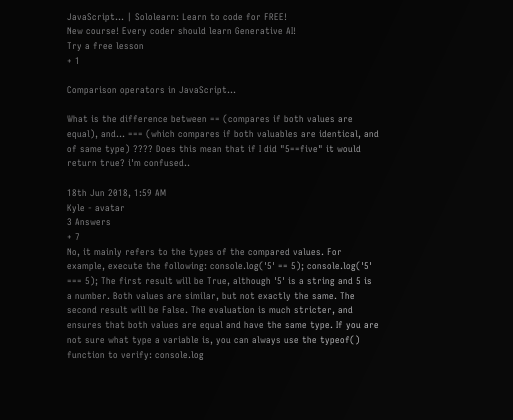JavaScript... | Sololearn: Learn to code for FREE!
New course! Every coder should learn Generative AI!
Try a free lesson
+ 1

Comparison operators in JavaScript...

What is the difference between == (compares if both values are equal), and... === (which compares if both valuables are identical, and of same type) ???? Does this mean that if I did "5==five" it would return true? i'm confused..

18th Jun 2018, 1:59 AM
Kyle - avatar
3 Answers
+ 7
No, it mainly refers to the types of the compared values. For example, execute the following: console.log('5' == 5); console.log('5' === 5); The first result will be True, although '5' is a string and 5 is a number. Both values are similar, but not exactly the same. The second result will be False. The evaluation is much stricter, and ensures that both values are equal and have the same type. If you are not sure what type a variable is, you can always use the typeof() function to verify: console.log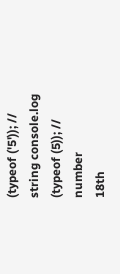(typeof ('5')); // string console.log (typeof (5)); // number
18th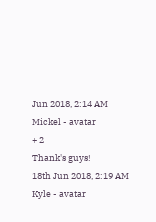Jun 2018, 2:14 AM
Mickel - avatar
+ 2
Thank's guys!
18th Jun 2018, 2:19 AM
Kyle - avatar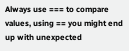Always use === to compare values, using == you might end up with unexpected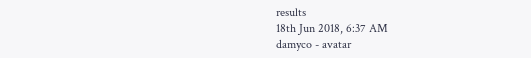results
18th Jun 2018, 6:37 AM
damyco - avatar